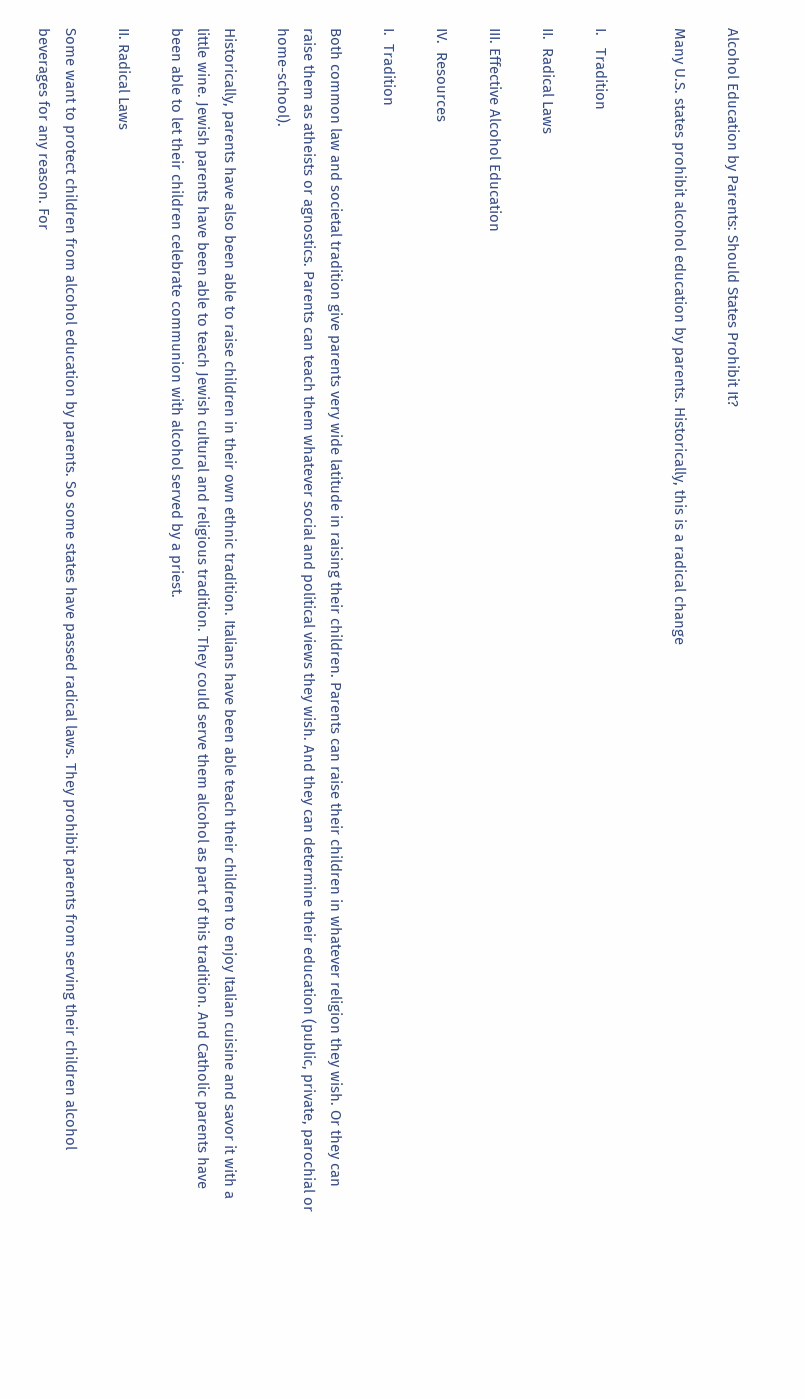Alcohol Education by Parents: Should States Prohibit It?

Many U.S. states prohibit alcohol education by parents. Historically, this is a radical change


I.   Tradition

II.  Radical Laws

III. Effective Alcohol Education

IV.  Resources

I.  Tradition

Both common law and societal tradition give parents very wide latitude in raising their children. Parents can raise their children in whatever religion they wish. Or they can raise them as atheists or agnostics. Parents can teach them whatever social and political views they wish. And they can determine their education (public, private, parochial or home-school).

Historically, parents have also been able to raise children in their own ethnic tradition. Italians have been able teach their children to enjoy Italian cuisine and savor it with a little wine. Jewish parents have been able to teach Jewish cultural and religious tradition. They could serve them alcohol as part of this tradition. And Catholic parents have been able to let their children celebrate communion with alcohol served by a priest.

II. Radical Laws

Some want to protect children from alcohol education by parents. So some states have passed radical laws. They prohibit parents from serving their children alcohol beverages for any reason. For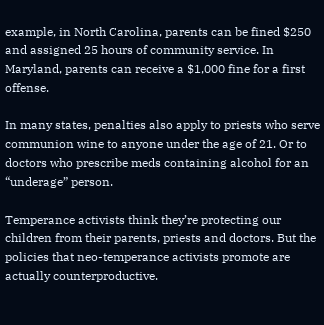example, in North Carolina, parents can be fined $250 and assigned 25 hours of community service. In Maryland, parents can receive a $1,000 fine for a first offense.

In many states, penalties also apply to priests who serve communion wine to anyone under the age of 21. Or to doctors who prescribe meds containing alcohol for an “underage” person.

Temperance activists think they’re protecting our children from their parents, priests and doctors. But the policies that neo-temperance activists promote are actually counterproductive.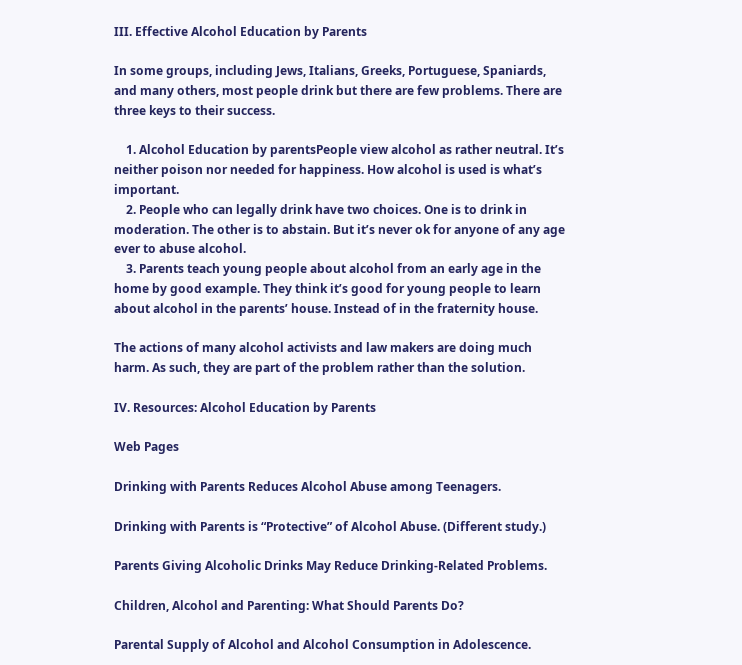III. Effective Alcohol Education by Parents

In some groups, including Jews, Italians, Greeks, Portuguese, Spaniards, and many others, most people drink but there are few problems. There are three keys to their success.

    1. Alcohol Education by parentsPeople view alcohol as rather neutral. It’s neither poison nor needed for happiness. How alcohol is used is what’s important.
    2. People who can legally drink have two choices. One is to drink in moderation. The other is to abstain. But it’s never ok for anyone of any age ever to abuse alcohol.
    3. Parents teach young people about alcohol from an early age in the home by good example. They think it’s good for young people to learn about alcohol in the parents’ house. Instead of in the fraternity house.

The actions of many alcohol activists and law makers are doing much harm. As such, they are part of the problem rather than the solution.

IV. Resources: Alcohol Education by Parents

Web Pages

Drinking with Parents Reduces Alcohol Abuse among Teenagers.

Drinking with Parents is “Protective” of Alcohol Abuse. (Different study.)

Parents Giving Alcoholic Drinks May Reduce Drinking-Related Problems.

Children, Alcohol and Parenting: What Should Parents Do?

Parental Supply of Alcohol and Alcohol Consumption in Adolescence.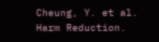Cheung, Y. et al. Harm Reduction.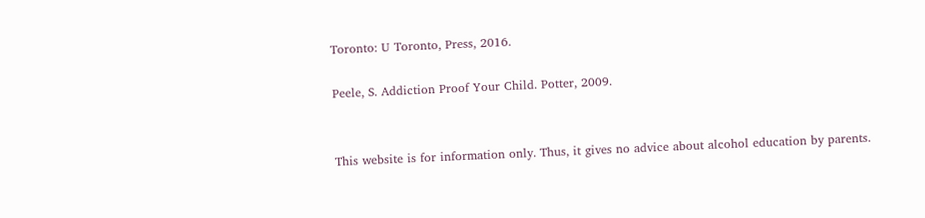Toronto: U Toronto, Press, 2016.

Peele, S. Addiction Proof Your Child. Potter, 2009.


This website is for information only. Thus, it gives no advice about alcohol education by parents.